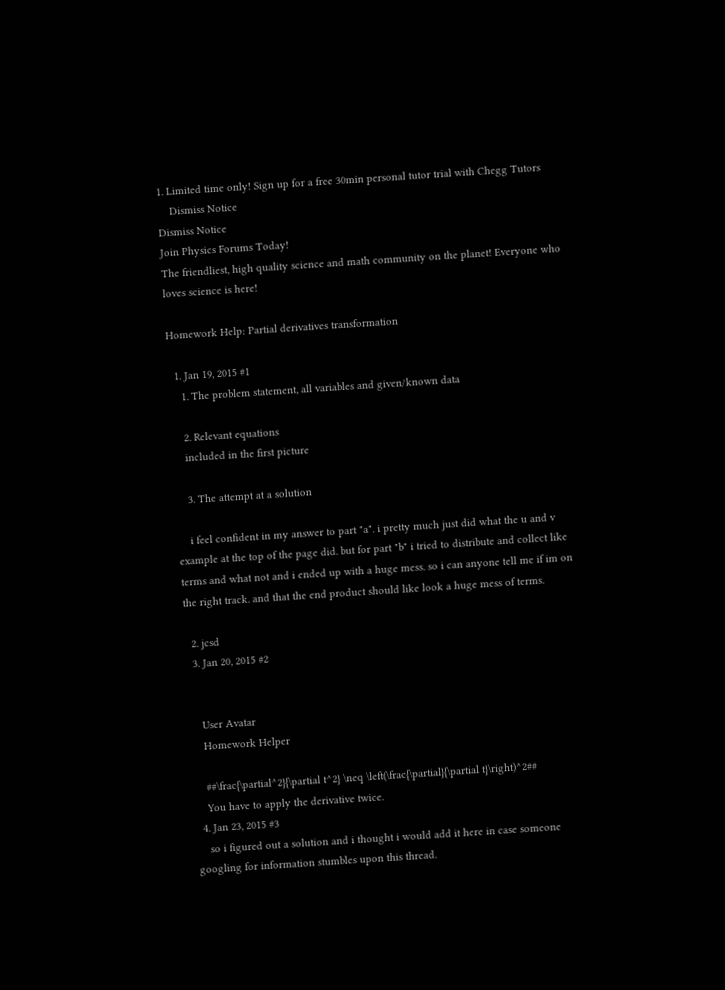1. Limited time only! Sign up for a free 30min personal tutor trial with Chegg Tutors
    Dismiss Notice
Dismiss Notice
Join Physics Forums Today!
The friendliest, high quality science and math community on the planet! Everyone who loves science is here!

Homework Help: Partial derivatives transformation

  1. Jan 19, 2015 #1
    1. The problem statement, all variables and given/known data

    2. Relevant equations
    included in the first picture

    3. The attempt at a solution

    i feel confident in my answer to part "a". i pretty much just did what the u and v example at the top of the page did. but for part "b" i tried to distribute and collect like terms and what not and i ended up with a huge mess. so i can anyone tell me if im on the right track. and that the end product should like look a huge mess of terms.

  2. jcsd
  3. Jan 20, 2015 #2


    User Avatar
    Homework Helper

    ##\frac{\partial^2}{\partial t^2} \neq \left(\frac{\partial}{\partial t}\right)^2##
    You have to apply the derivative twice.
  4. Jan 23, 2015 #3
    so i figured out a solution and i thought i would add it here in case someone googling for information stumbles upon this thread.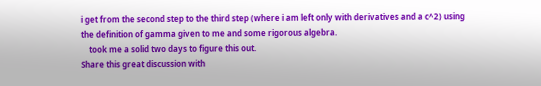i get from the second step to the third step (where i am left only with derivatives and a c^2) using the definition of gamma given to me and some rigorous algebra.
    took me a solid two days to figure this out.
Share this great discussion with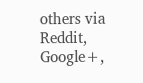others via Reddit, Google+,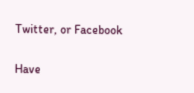Twitter, or Facebook

Have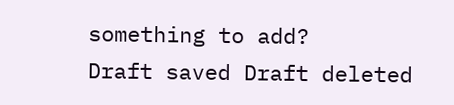something to add?
Draft saved Draft deleted